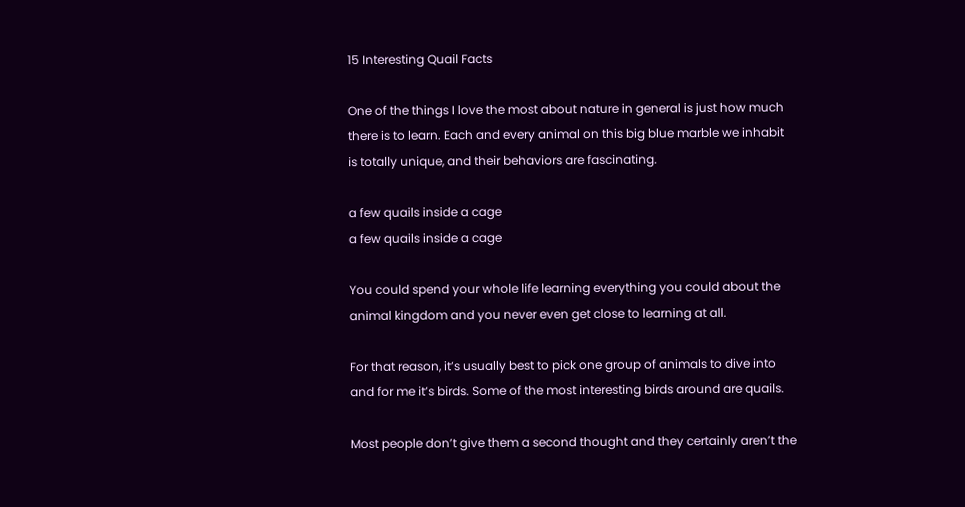15 Interesting Quail Facts

One of the things I love the most about nature in general is just how much there is to learn. Each and every animal on this big blue marble we inhabit is totally unique, and their behaviors are fascinating.

a few quails inside a cage
a few quails inside a cage

You could spend your whole life learning everything you could about the animal kingdom and you never even get close to learning at all.

For that reason, it’s usually best to pick one group of animals to dive into and for me it’s birds. Some of the most interesting birds around are quails.

Most people don’t give them a second thought and they certainly aren’t the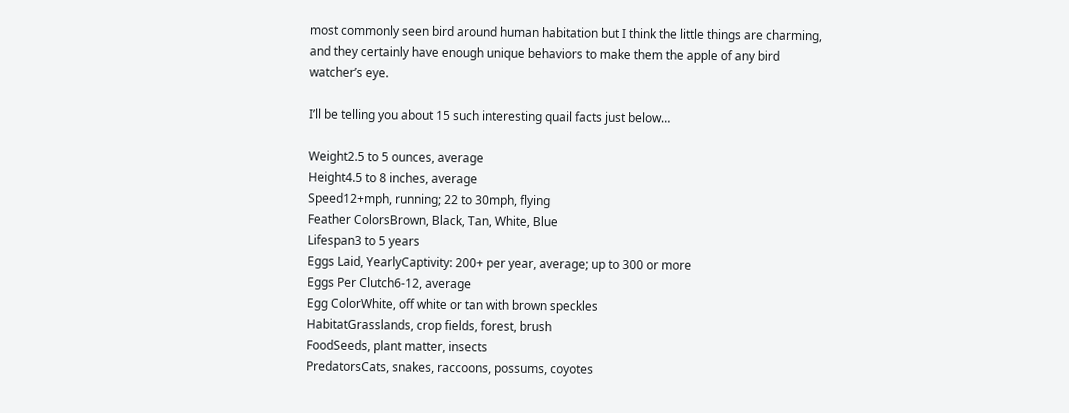most commonly seen bird around human habitation but I think the little things are charming, and they certainly have enough unique behaviors to make them the apple of any bird watcher’s eye.

I’ll be telling you about 15 such interesting quail facts just below…

Weight2.5 to 5 ounces, average
Height4.5 to 8 inches, average
Speed12+mph, running; 22 to 30mph, flying
Feather ColorsBrown, Black, Tan, White, Blue
Lifespan3 to 5 years
Eggs Laid, YearlyCaptivity: 200+ per year, average; up to 300 or more
Eggs Per Clutch6-12, average
Egg ColorWhite, off white or tan with brown speckles
HabitatGrasslands, crop fields, forest, brush
FoodSeeds, plant matter, insects
PredatorsCats, snakes, raccoons, possums, coyotes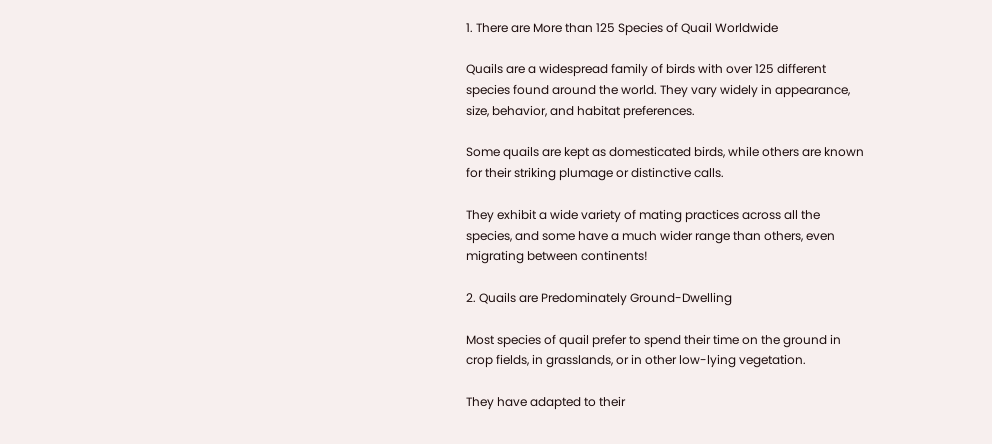1. There are More than 125 Species of Quail Worldwide

Quails are a widespread family of birds with over 125 different species found around the world. They vary widely in appearance, size, behavior, and habitat preferences.

Some quails are kept as domesticated birds, while others are known for their striking plumage or distinctive calls.

They exhibit a wide variety of mating practices across all the species, and some have a much wider range than others, even migrating between continents!

2. Quails are Predominately Ground-Dwelling

Most species of quail prefer to spend their time on the ground in crop fields, in grasslands, or in other low-lying vegetation.

They have adapted to their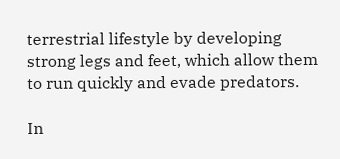terrestrial lifestyle by developing strong legs and feet, which allow them to run quickly and evade predators.

In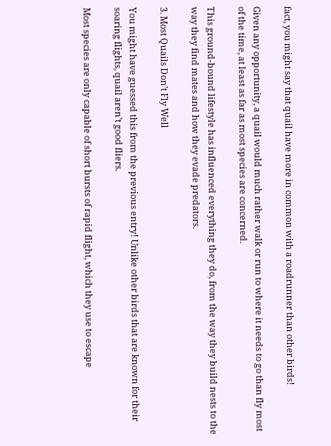fact, you might say that quail have more in common with a roadrunner than other birds!

Given any opportunity, a quail would much rather walk or run to where it needs to go than fly most of the time, at least as far as most species are concerned.

This ground-bound lifestyle has influenced everything they do, from the way they build nests to the way they find mates and how they evade predators.

3. Most Quails Don’t Fly Well

You might have guessed this from the previous entry! Unlike other birds that are known for their soaring flights, quail aren’t good fliers.

Most species are only capable of short bursts of rapid flight, which they use to escape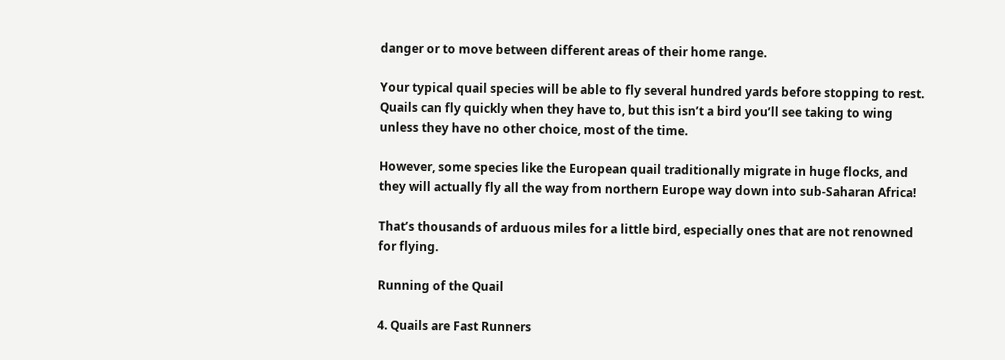danger or to move between different areas of their home range.

Your typical quail species will be able to fly several hundred yards before stopping to rest. Quails can fly quickly when they have to, but this isn’t a bird you’ll see taking to wing unless they have no other choice, most of the time.

However, some species like the European quail traditionally migrate in huge flocks, and they will actually fly all the way from northern Europe way down into sub-Saharan Africa!

That’s thousands of arduous miles for a little bird, especially ones that are not renowned for flying.

Running of the Quail

4. Quails are Fast Runners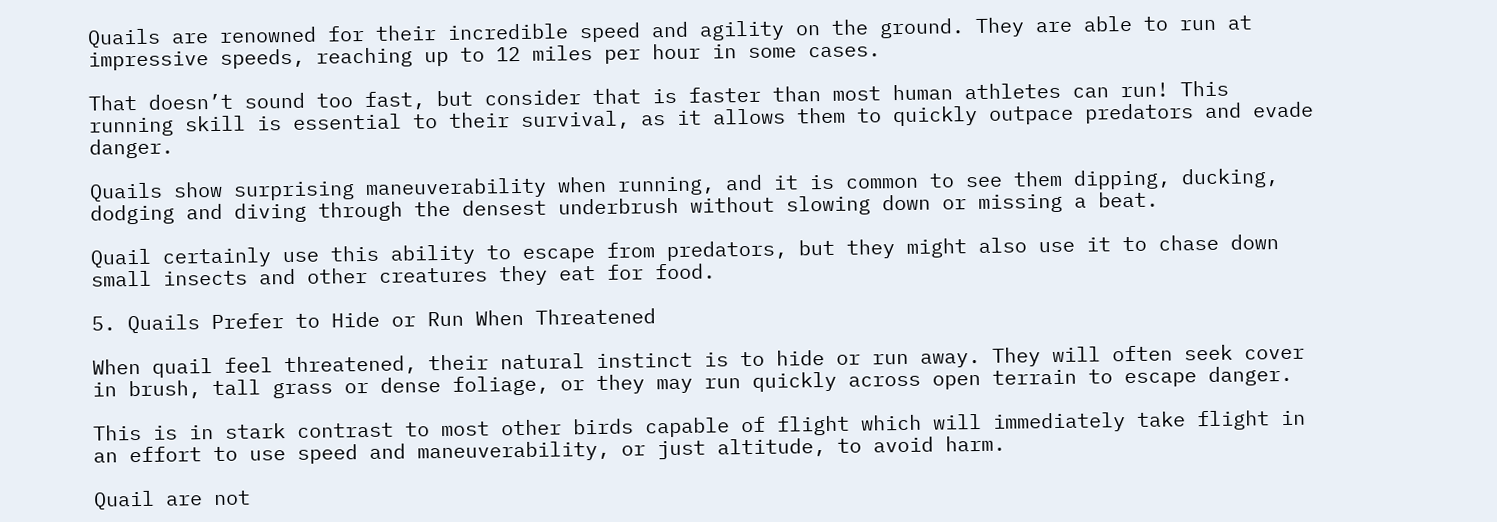Quails are renowned for their incredible speed and agility on the ground. They are able to run at impressive speeds, reaching up to 12 miles per hour in some cases.

That doesn’t sound too fast, but consider that is faster than most human athletes can run! This running skill is essential to their survival, as it allows them to quickly outpace predators and evade danger.

Quails show surprising maneuverability when running, and it is common to see them dipping, ducking, dodging and diving through the densest underbrush without slowing down or missing a beat.

Quail certainly use this ability to escape from predators, but they might also use it to chase down small insects and other creatures they eat for food.

5. Quails Prefer to Hide or Run When Threatened

When quail feel threatened, their natural instinct is to hide or run away. They will often seek cover in brush, tall grass or dense foliage, or they may run quickly across open terrain to escape danger.

This is in stark contrast to most other birds capable of flight which will immediately take flight in an effort to use speed and maneuverability, or just altitude, to avoid harm.

Quail are not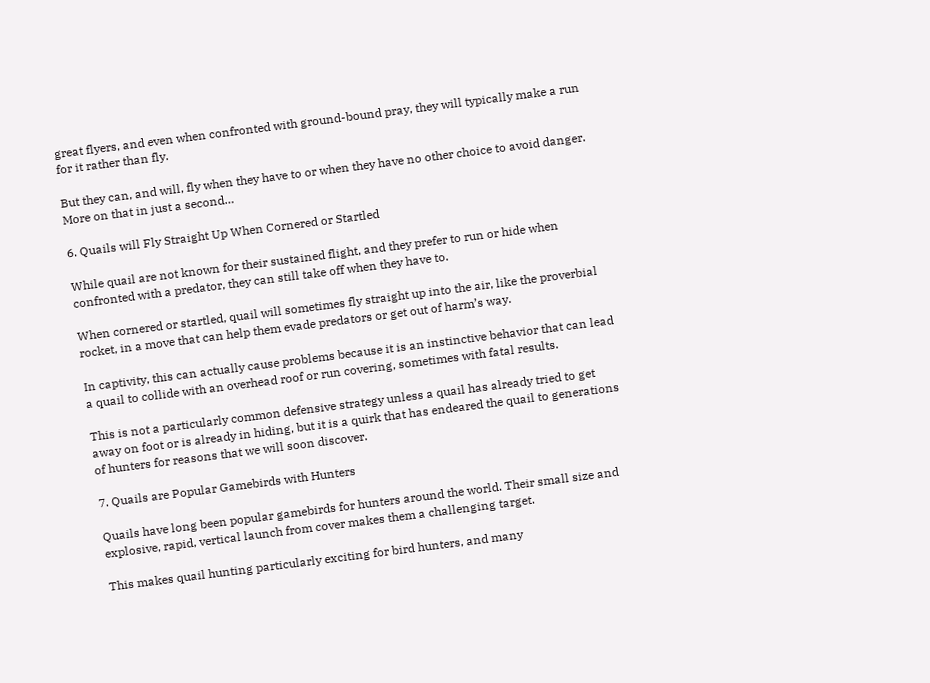great flyers, and even when confronted with ground-bound pray, they will typically make a run for it rather than fly.

But they can, and will, fly when they have to or when they have no other choice to avoid danger. More on that in just a second…

6. Quails will Fly Straight Up When Cornered or Startled

While quail are not known for their sustained flight, and they prefer to run or hide when confronted with a predator, they can still take off when they have to.

When cornered or startled, quail will sometimes fly straight up into the air, like the proverbial rocket, in a move that can help them evade predators or get out of harm’s way.

In captivity, this can actually cause problems because it is an instinctive behavior that can lead a quail to collide with an overhead roof or run covering, sometimes with fatal results.

This is not a particularly common defensive strategy unless a quail has already tried to get away on foot or is already in hiding, but it is a quirk that has endeared the quail to generations of hunters for reasons that we will soon discover.

7. Quails are Popular Gamebirds with Hunters

Quails have long been popular gamebirds for hunters around the world. Their small size and explosive, rapid, vertical launch from cover makes them a challenging target.

This makes quail hunting particularly exciting for bird hunters, and many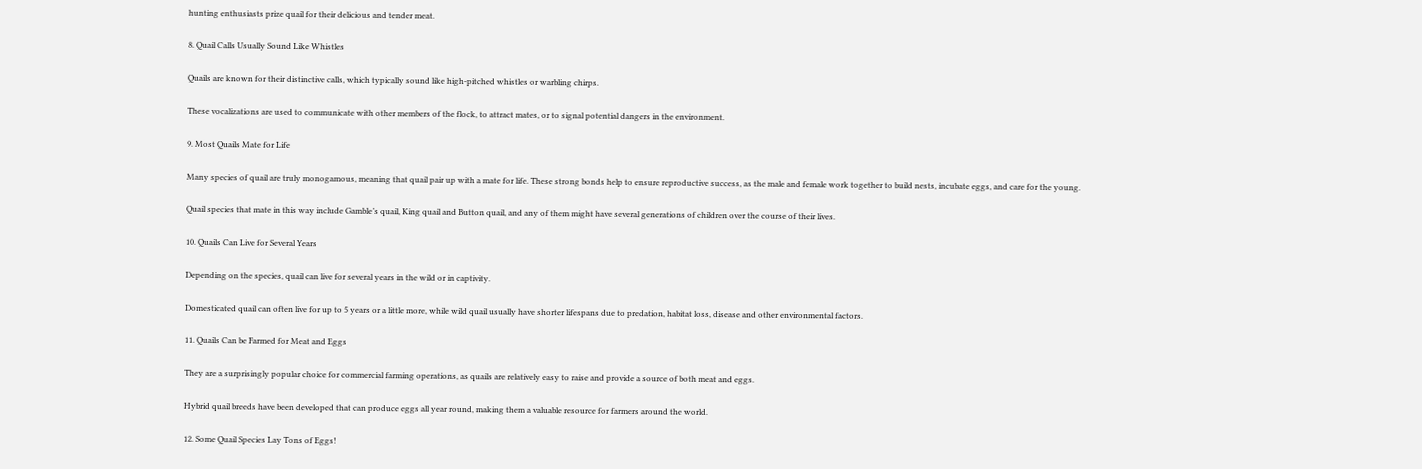hunting enthusiasts prize quail for their delicious and tender meat.

8. Quail Calls Usually Sound Like Whistles

Quails are known for their distinctive calls, which typically sound like high-pitched whistles or warbling chirps.

These vocalizations are used to communicate with other members of the flock, to attract mates, or to signal potential dangers in the environment.

9. Most Quails Mate for Life

Many species of quail are truly monogamous, meaning that quail pair up with a mate for life. These strong bonds help to ensure reproductive success, as the male and female work together to build nests, incubate eggs, and care for the young.

Quail species that mate in this way include Gamble’s quail, King quail and Button quail, and any of them might have several generations of children over the course of their lives.

10. Quails Can Live for Several Years

Depending on the species, quail can live for several years in the wild or in captivity.

Domesticated quail can often live for up to 5 years or a little more, while wild quail usually have shorter lifespans due to predation, habitat loss, disease and other environmental factors.

11. Quails Can be Farmed for Meat and Eggs

They are a surprisingly popular choice for commercial farming operations, as quails are relatively easy to raise and provide a source of both meat and eggs.

Hybrid quail breeds have been developed that can produce eggs all year round, making them a valuable resource for farmers around the world.

12. Some Quail Species Lay Tons of Eggs!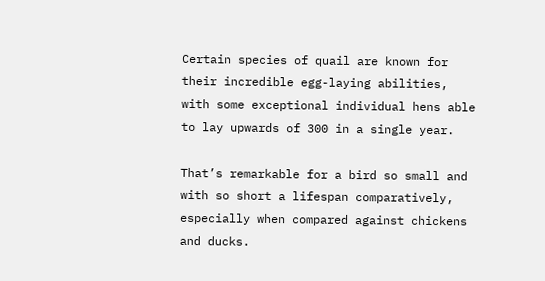Certain species of quail are known for their incredible egg-laying abilities, with some exceptional individual hens able to lay upwards of 300 in a single year.

That’s remarkable for a bird so small and with so short a lifespan comparatively, especially when compared against chickens and ducks.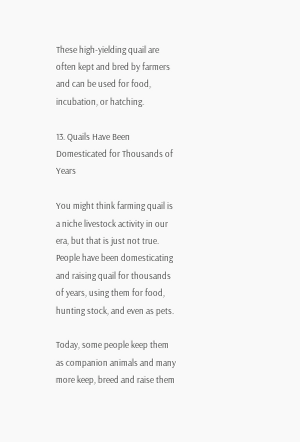These high-yielding quail are often kept and bred by farmers and can be used for food, incubation, or hatching.

13. Quails Have Been Domesticated for Thousands of Years

You might think farming quail is a niche livestock activity in our era, but that is just not true. People have been domesticating and raising quail for thousands of years, using them for food, hunting stock, and even as pets.

Today, some people keep them as companion animals and many more keep, breed and raise them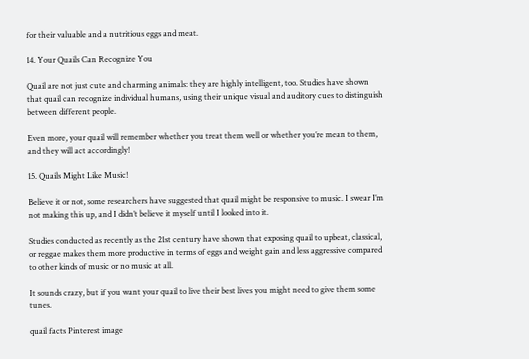for their valuable and a nutritious eggs and meat.

14. Your Quails Can Recognize You

Quail are not just cute and charming animals: they are highly intelligent, too. Studies have shown that quail can recognize individual humans, using their unique visual and auditory cues to distinguish between different people.

Even more, your quail will remember whether you treat them well or whether you’re mean to them, and they will act accordingly!

15. Quails Might Like Music!

Believe it or not, some researchers have suggested that quail might be responsive to music. I swear I’m not making this up, and I didn’t believe it myself until I looked into it.

Studies conducted as recently as the 21st century have shown that exposing quail to upbeat, classical, or reggae makes them more productive in terms of eggs and weight gain and less aggressive compared to other kinds of music or no music at all.

It sounds crazy, but if you want your quail to live their best lives you might need to give them some tunes.

quail facts Pinterest image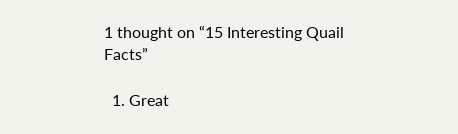1 thought on “15 Interesting Quail Facts”

  1. Great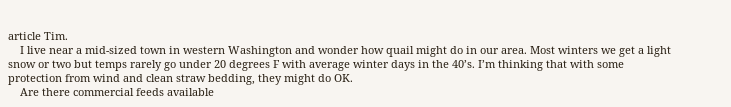article Tim.
    I live near a mid-sized town in western Washington and wonder how quail might do in our area. Most winters we get a light snow or two but temps rarely go under 20 degrees F with average winter days in the 40’s. I’m thinking that with some protection from wind and clean straw bedding, they might do OK.
    Are there commercial feeds available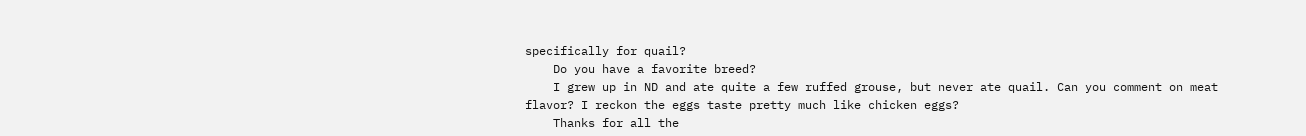specifically for quail?
    Do you have a favorite breed?
    I grew up in ND and ate quite a few ruffed grouse, but never ate quail. Can you comment on meat flavor? I reckon the eggs taste pretty much like chicken eggs?
    Thanks for all the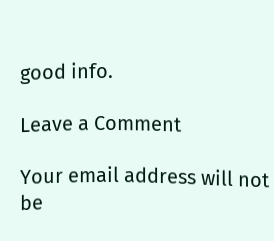good info.

Leave a Comment

Your email address will not be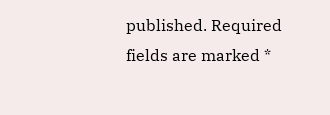published. Required fields are marked *